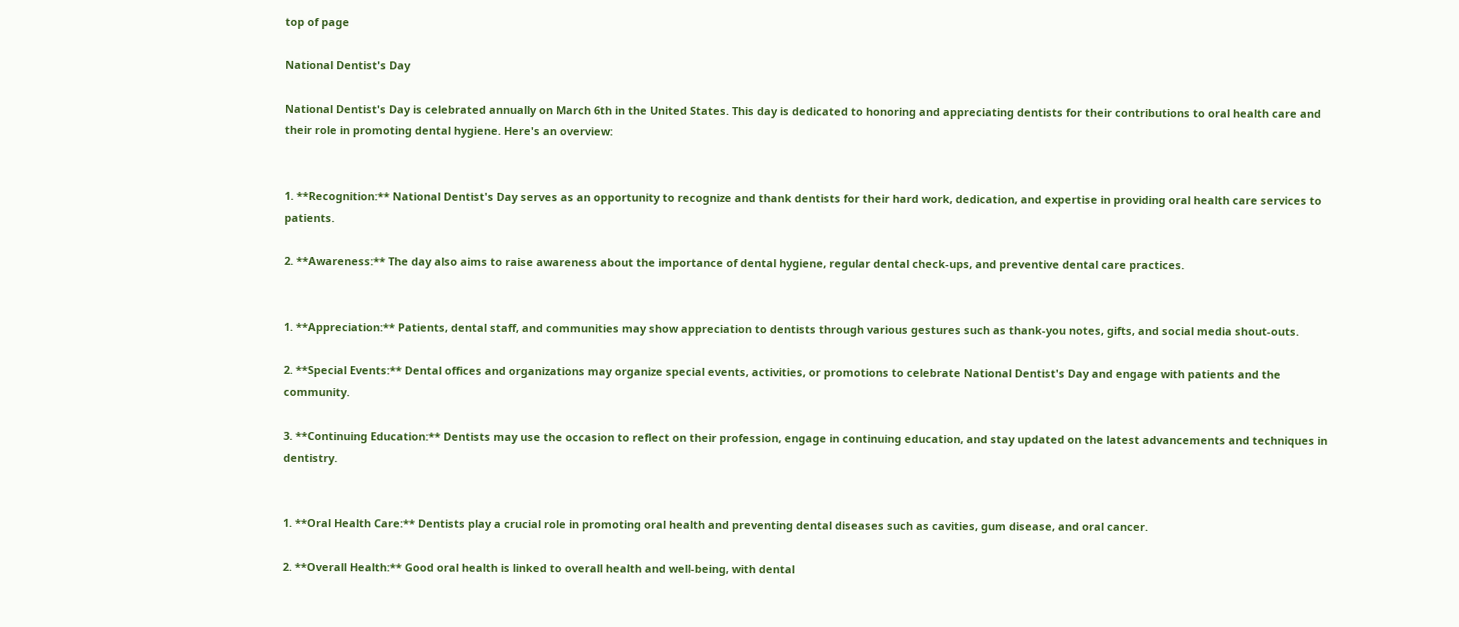top of page

National Dentist's Day

National Dentist's Day is celebrated annually on March 6th in the United States. This day is dedicated to honoring and appreciating dentists for their contributions to oral health care and their role in promoting dental hygiene. Here's an overview:


1. **Recognition:** National Dentist's Day serves as an opportunity to recognize and thank dentists for their hard work, dedication, and expertise in providing oral health care services to patients.

2. **Awareness:** The day also aims to raise awareness about the importance of dental hygiene, regular dental check-ups, and preventive dental care practices.


1. **Appreciation:** Patients, dental staff, and communities may show appreciation to dentists through various gestures such as thank-you notes, gifts, and social media shout-outs.

2. **Special Events:** Dental offices and organizations may organize special events, activities, or promotions to celebrate National Dentist's Day and engage with patients and the community.

3. **Continuing Education:** Dentists may use the occasion to reflect on their profession, engage in continuing education, and stay updated on the latest advancements and techniques in dentistry.


1. **Oral Health Care:** Dentists play a crucial role in promoting oral health and preventing dental diseases such as cavities, gum disease, and oral cancer.

2. **Overall Health:** Good oral health is linked to overall health and well-being, with dental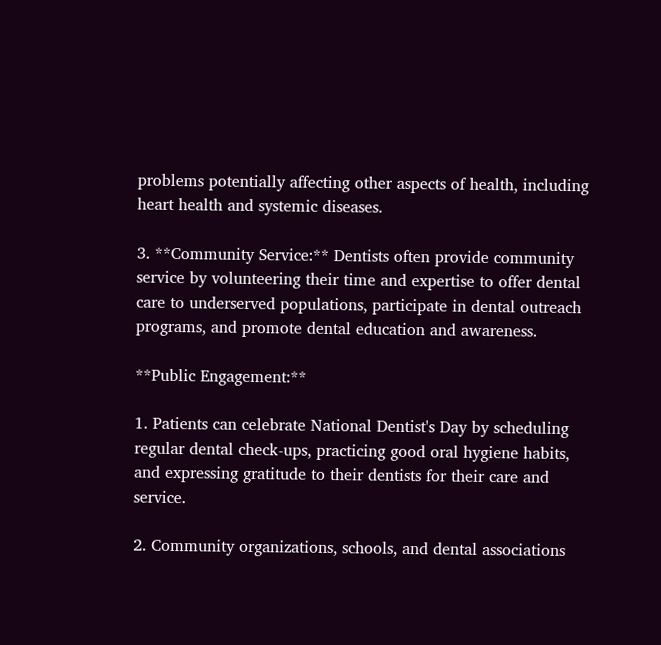problems potentially affecting other aspects of health, including heart health and systemic diseases.

3. **Community Service:** Dentists often provide community service by volunteering their time and expertise to offer dental care to underserved populations, participate in dental outreach programs, and promote dental education and awareness.

**Public Engagement:**

1. Patients can celebrate National Dentist's Day by scheduling regular dental check-ups, practicing good oral hygiene habits, and expressing gratitude to their dentists for their care and service.

2. Community organizations, schools, and dental associations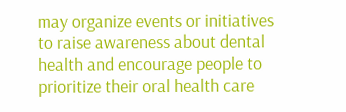may organize events or initiatives to raise awareness about dental health and encourage people to prioritize their oral health care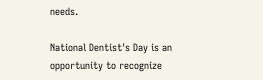needs.

National Dentist's Day is an opportunity to recognize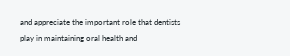and appreciate the important role that dentists play in maintaining oral health and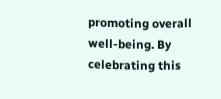promoting overall well-being. By celebrating this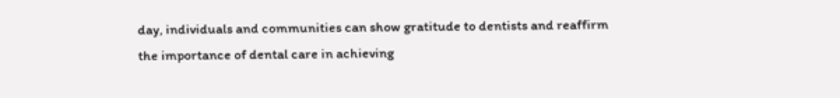day, individuals and communities can show gratitude to dentists and reaffirm the importance of dental care in achieving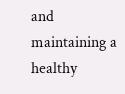and maintaining a healthy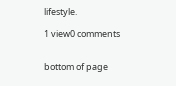lifestyle.

1 view0 comments


bottom of page